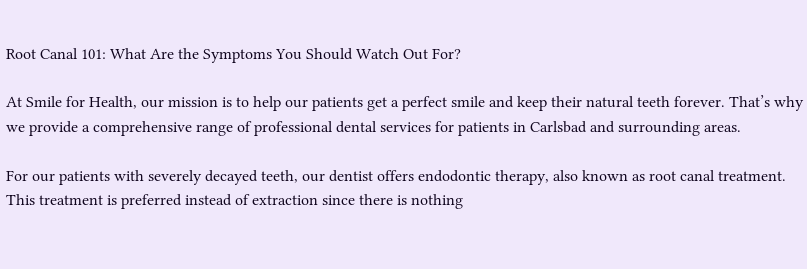Root Canal 101: What Are the Symptoms You Should Watch Out For?

At Smile for Health, our mission is to help our patients get a perfect smile and keep their natural teeth forever. That’s why we provide a comprehensive range of professional dental services for patients in Carlsbad and surrounding areas.

For our patients with severely decayed teeth, our dentist offers endodontic therapy, also known as root canal treatment. This treatment is preferred instead of extraction since there is nothing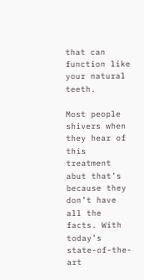that can function like your natural teeth.

Most people shivers when they hear of this treatment abut that’s because they don’t have all the facts. With today’s state-of-the-art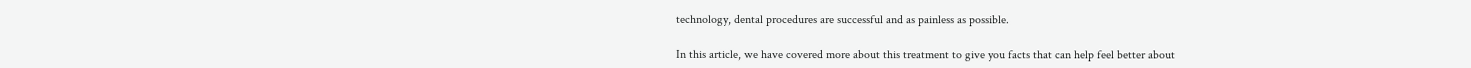technology, dental procedures are successful and as painless as possible.

In this article, we have covered more about this treatment to give you facts that can help feel better about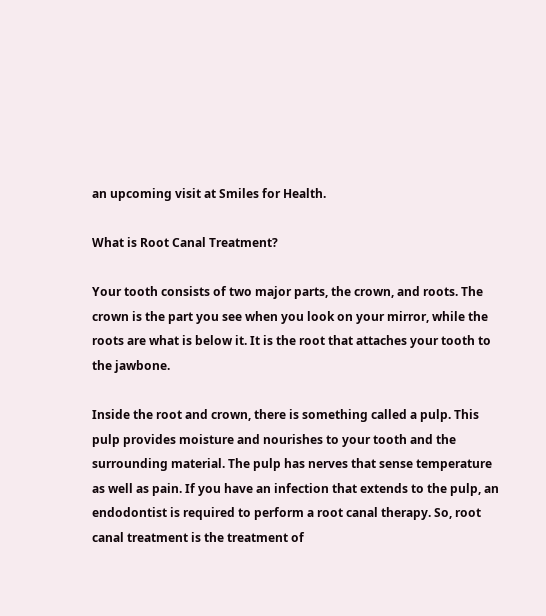an upcoming visit at Smiles for Health.

What is Root Canal Treatment?

Your tooth consists of two major parts, the crown, and roots. The crown is the part you see when you look on your mirror, while the roots are what is below it. It is the root that attaches your tooth to the jawbone.

Inside the root and crown, there is something called a pulp. This pulp provides moisture and nourishes to your tooth and the surrounding material. The pulp has nerves that sense temperature as well as pain. If you have an infection that extends to the pulp, an endodontist is required to perform a root canal therapy. So, root canal treatment is the treatment of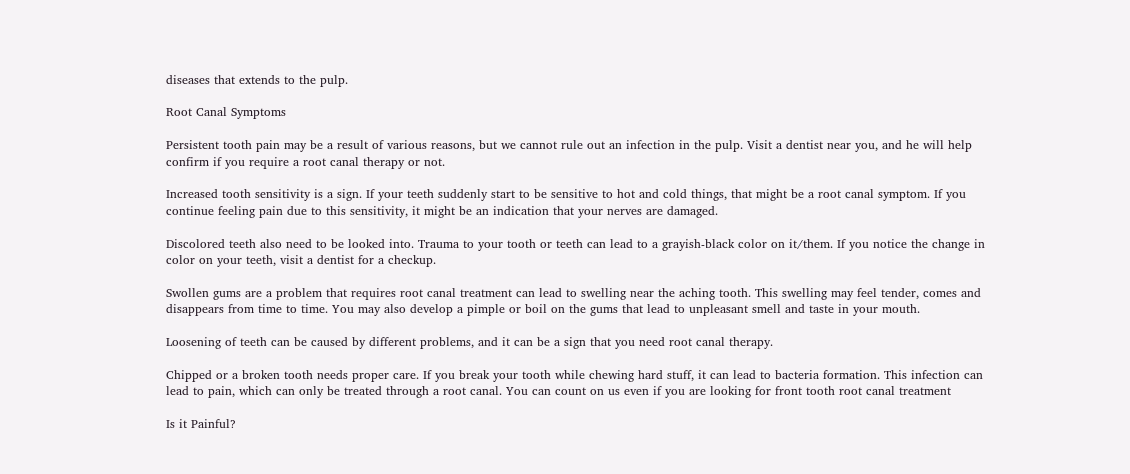diseases that extends to the pulp.

Root Canal Symptoms

Persistent tooth pain may be a result of various reasons, but we cannot rule out an infection in the pulp. Visit a dentist near you, and he will help confirm if you require a root canal therapy or not.

Increased tooth sensitivity is a sign. If your teeth suddenly start to be sensitive to hot and cold things, that might be a root canal symptom. If you continue feeling pain due to this sensitivity, it might be an indication that your nerves are damaged.

Discolored teeth also need to be looked into. Trauma to your tooth or teeth can lead to a grayish-black color on it/them. If you notice the change in color on your teeth, visit a dentist for a checkup.

Swollen gums are a problem that requires root canal treatment can lead to swelling near the aching tooth. This swelling may feel tender, comes and disappears from time to time. You may also develop a pimple or boil on the gums that lead to unpleasant smell and taste in your mouth.

Loosening of teeth can be caused by different problems, and it can be a sign that you need root canal therapy.

Chipped or a broken tooth needs proper care. If you break your tooth while chewing hard stuff, it can lead to bacteria formation. This infection can lead to pain, which can only be treated through a root canal. You can count on us even if you are looking for front tooth root canal treatment

Is it Painful?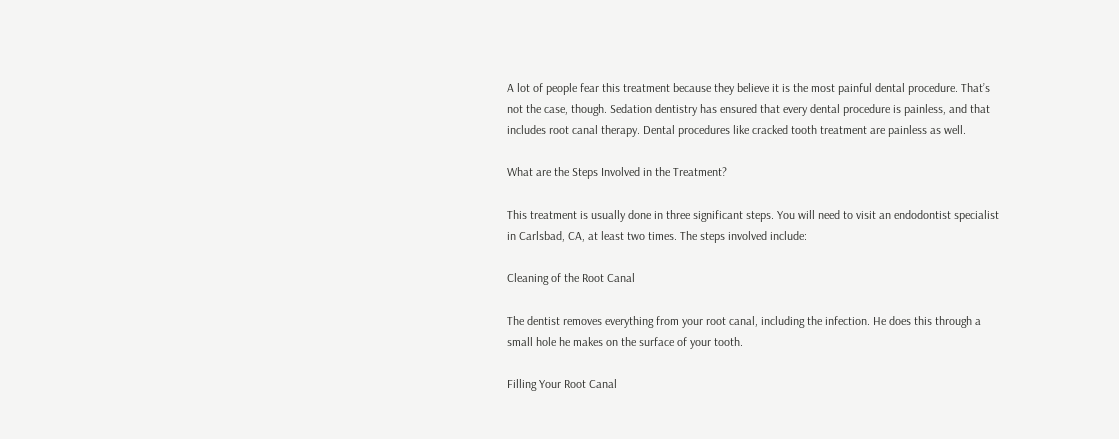A lot of people fear this treatment because they believe it is the most painful dental procedure. That’s not the case, though. Sedation dentistry has ensured that every dental procedure is painless, and that includes root canal therapy. Dental procedures like cracked tooth treatment are painless as well.

What are the Steps Involved in the Treatment?

This treatment is usually done in three significant steps. You will need to visit an endodontist specialist in Carlsbad, CA, at least two times. The steps involved include:

Cleaning of the Root Canal

The dentist removes everything from your root canal, including the infection. He does this through a small hole he makes on the surface of your tooth.

Filling Your Root Canal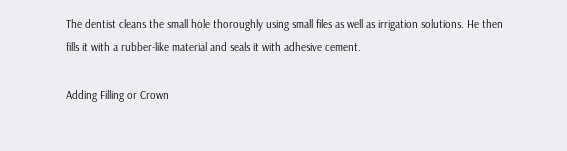The dentist cleans the small hole thoroughly using small files as well as irrigation solutions. He then fills it with a rubber-like material and seals it with adhesive cement.

Adding Filling or Crown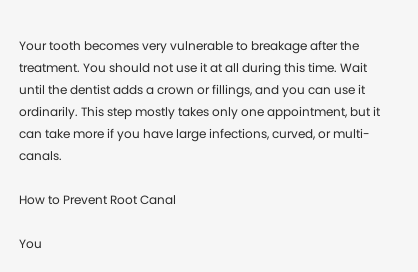Your tooth becomes very vulnerable to breakage after the treatment. You should not use it at all during this time. Wait until the dentist adds a crown or fillings, and you can use it ordinarily. This step mostly takes only one appointment, but it can take more if you have large infections, curved, or multi-canals.

How to Prevent Root Canal

You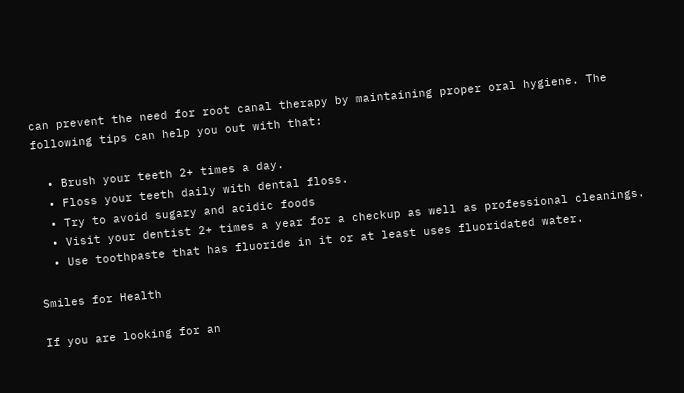can prevent the need for root canal therapy by maintaining proper oral hygiene. The following tips can help you out with that:

  • Brush your teeth 2+ times a day.
  • Floss your teeth daily with dental floss.
  • Try to avoid sugary and acidic foods
  • Visit your dentist 2+ times a year for a checkup as well as professional cleanings.
  • Use toothpaste that has fluoride in it or at least uses fluoridated water.

Smiles for Health

If you are looking for an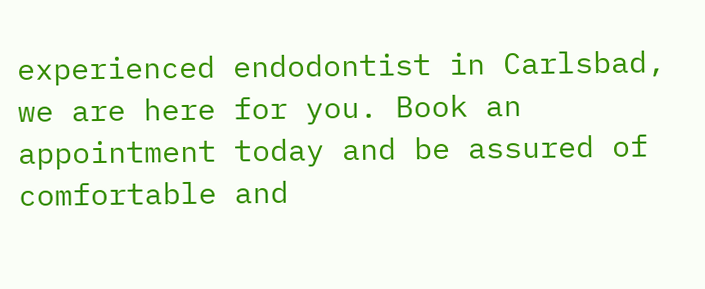experienced endodontist in Carlsbad, we are here for you. Book an appointment today and be assured of comfortable and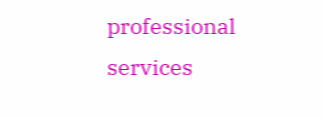professional services